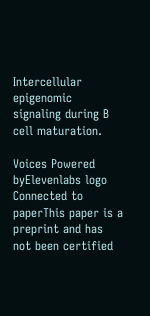Intercellular epigenomic signaling during B cell maturation.

Voices Powered byElevenlabs logo
Connected to paperThis paper is a preprint and has not been certified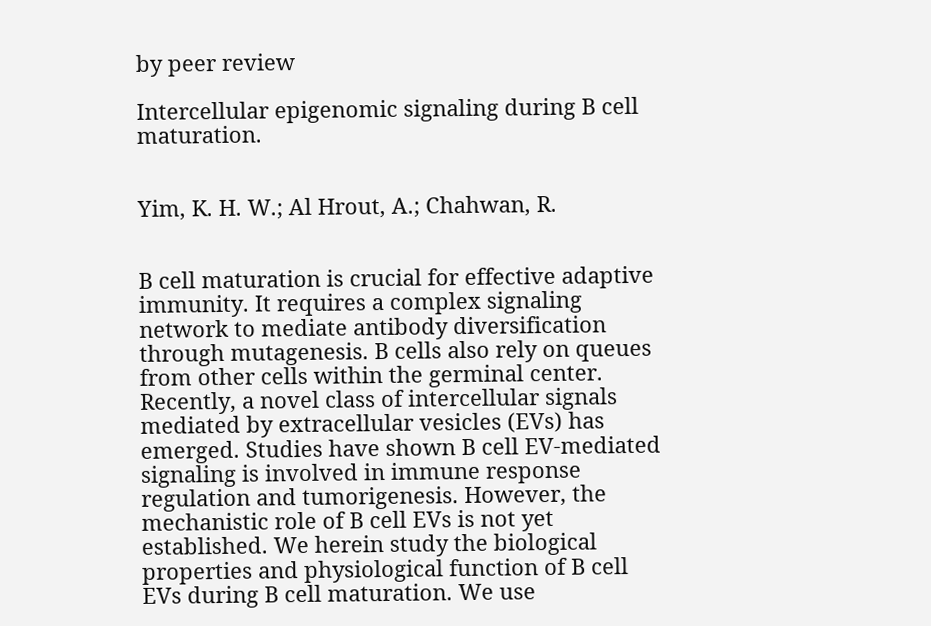by peer review

Intercellular epigenomic signaling during B cell maturation.


Yim, K. H. W.; Al Hrout, A.; Chahwan, R.


B cell maturation is crucial for effective adaptive immunity. It requires a complex signaling network to mediate antibody diversification through mutagenesis. B cells also rely on queues from other cells within the germinal center. Recently, a novel class of intercellular signals mediated by extracellular vesicles (EVs) has emerged. Studies have shown B cell EV-mediated signaling is involved in immune response regulation and tumorigenesis. However, the mechanistic role of B cell EVs is not yet established. We herein study the biological properties and physiological function of B cell EVs during B cell maturation. We use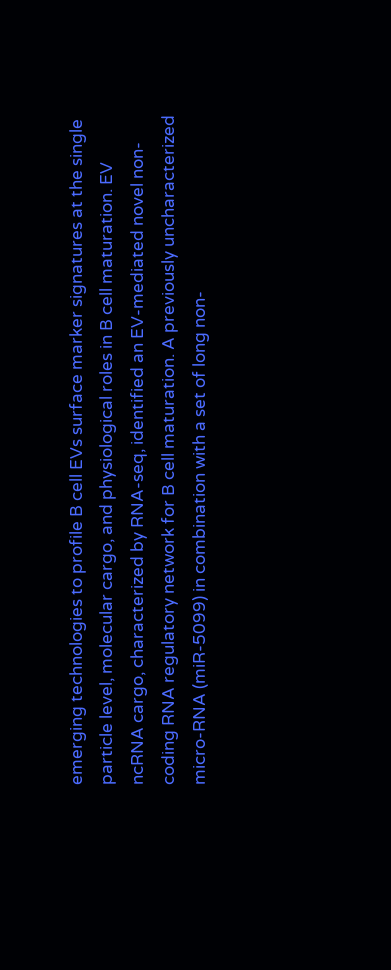emerging technologies to profile B cell EVs surface marker signatures at the single particle level, molecular cargo, and physiological roles in B cell maturation. EV ncRNA cargo, characterized by RNA-seq, identified an EV-mediated novel non-coding RNA regulatory network for B cell maturation. A previously uncharacterized micro-RNA (miR-5099) in combination with a set of long non-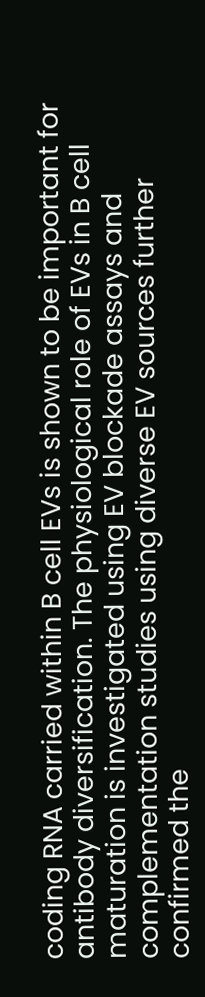coding RNA carried within B cell EVs is shown to be important for antibody diversification. The physiological role of EVs in B cell maturation is investigated using EV blockade assays and complementation studies using diverse EV sources further confirmed the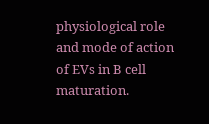physiological role and mode of action of EVs in B cell maturation.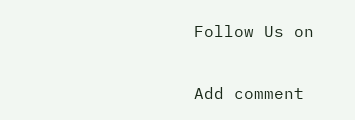Follow Us on


Add comment